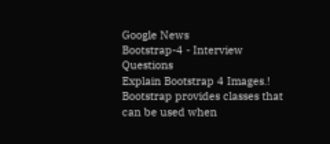Google News
Bootstrap-4 - Interview Questions
Explain Bootstrap 4 Images.!
Bootstrap provides classes that can be used when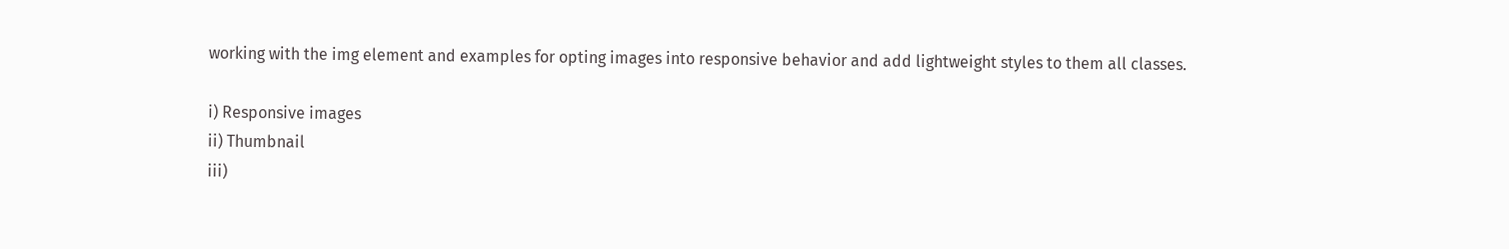working with the img element and examples for opting images into responsive behavior and add lightweight styles to them all classes.

i) Responsive images
ii) Thumbnail
iii)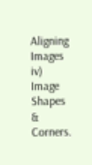Aligning Images
iv) Image Shapes & Corners.